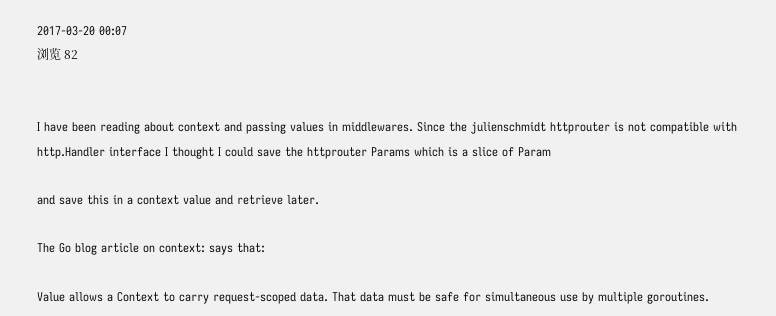2017-03-20 00:07
浏览 82


I have been reading about context and passing values in middlewares. Since the julienschmidt httprouter is not compatible with http.Handler interface I thought I could save the httprouter Params which is a slice of Param

and save this in a context value and retrieve later.

The Go blog article on context: says that:

Value allows a Context to carry request-scoped data. That data must be safe for simultaneous use by multiple goroutines.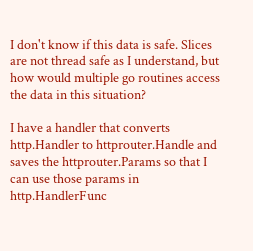I don't know if this data is safe. Slices are not thread safe as I understand, but how would multiple go routines access the data in this situation?

I have a handler that converts http.Handler to httprouter.Handle and saves the httprouter.Params so that I can use those params in http.HandlerFunc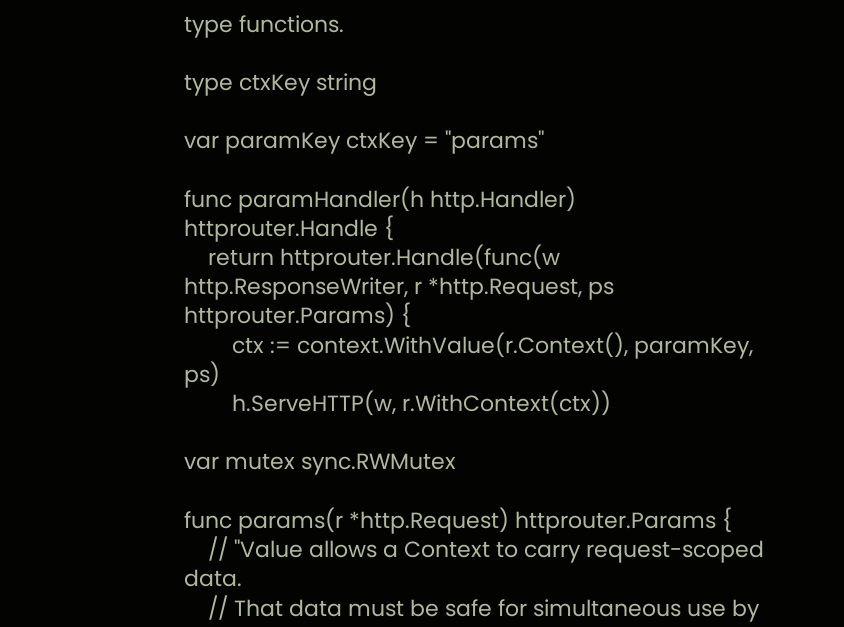type functions.

type ctxKey string

var paramKey ctxKey = "params"

func paramHandler(h http.Handler) httprouter.Handle {
    return httprouter.Handle(func(w http.ResponseWriter, r *http.Request, ps httprouter.Params) {
        ctx := context.WithValue(r.Context(), paramKey, ps)
        h.ServeHTTP(w, r.WithContext(ctx))

var mutex sync.RWMutex

func params(r *http.Request) httprouter.Params {
    // "Value allows a Context to carry request-scoped data.
    // That data must be safe for simultaneous use by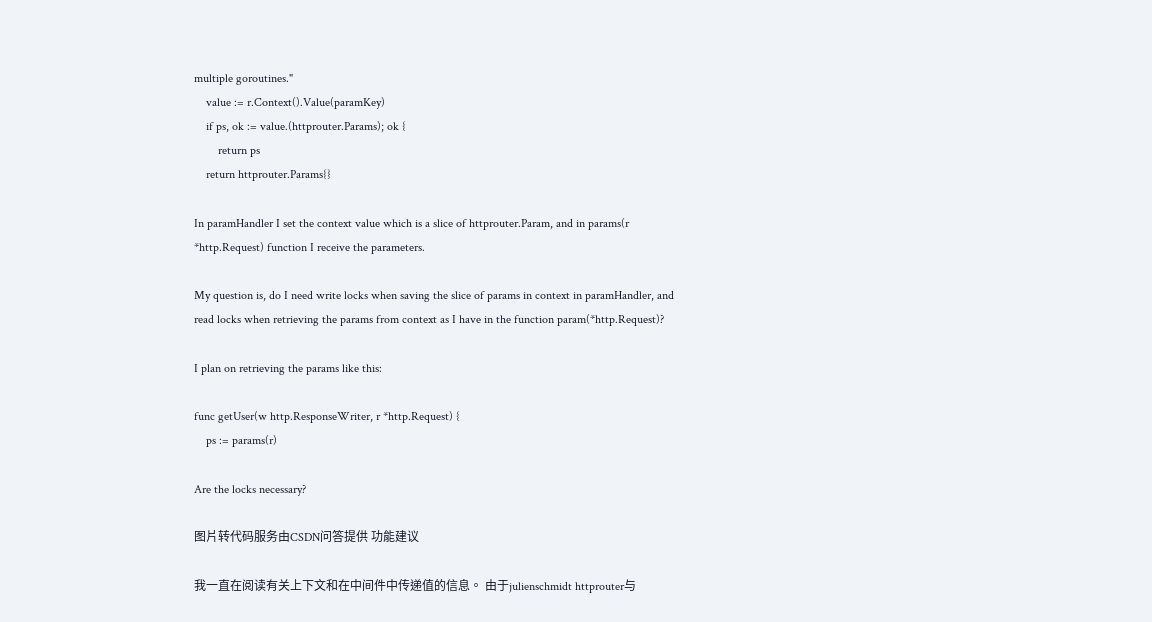multiple goroutines."
    value := r.Context().Value(paramKey)
    if ps, ok := value.(httprouter.Params); ok {
        return ps
    return httprouter.Params{}

In paramHandler I set the context value which is a slice of httprouter.Param, and in params(r *http.Request) function I receive the parameters.

My question is, do I need write locks when saving the slice of params in context in paramHandler, and read locks when retrieving the params from context as I have in the function param(*http.Request)?

I plan on retrieving the params like this:

func getUser(w http.ResponseWriter, r *http.Request) {
    ps := params(r)

Are the locks necessary?

图片转代码服务由CSDN问答提供 功能建议

我一直在阅读有关上下文和在中间件中传递值的信息。 由于julienschmidt httprouter与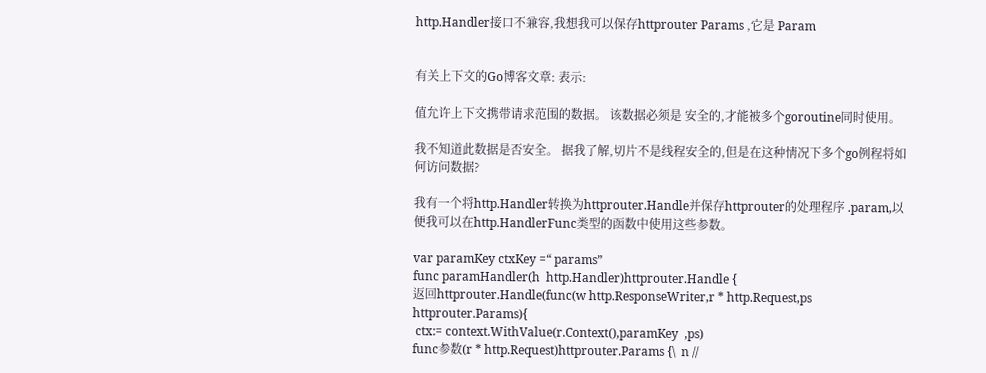http.Handler接口不兼容,我想我可以保存httprouter Params ,它是 Param


有关上下文的Go博客文章: 表示:

值允许上下文携带请求范围的数据。 该数据必须是 安全的,才能被多个goroutine同时使用。

我不知道此数据是否安全。 据我了解,切片不是线程安全的,但是在这种情况下多个go例程将如何访问数据?

我有一个将http.Handler转换为httprouter.Handle并保存httprouter的处理程序 .param,以便我可以在http.HandlerFunc类型的函数中使用这些参数。

var paramKey ctxKey =“ params”
func paramHandler(h  http.Handler)httprouter.Handle {
返回httprouter.Handle(func(w http.ResponseWriter,r * http.Request,ps httprouter.Params){
 ctx:= context.WithValue(r.Context(),paramKey  ,ps)
func参数(r * http.Request)httprouter.Params {\  n //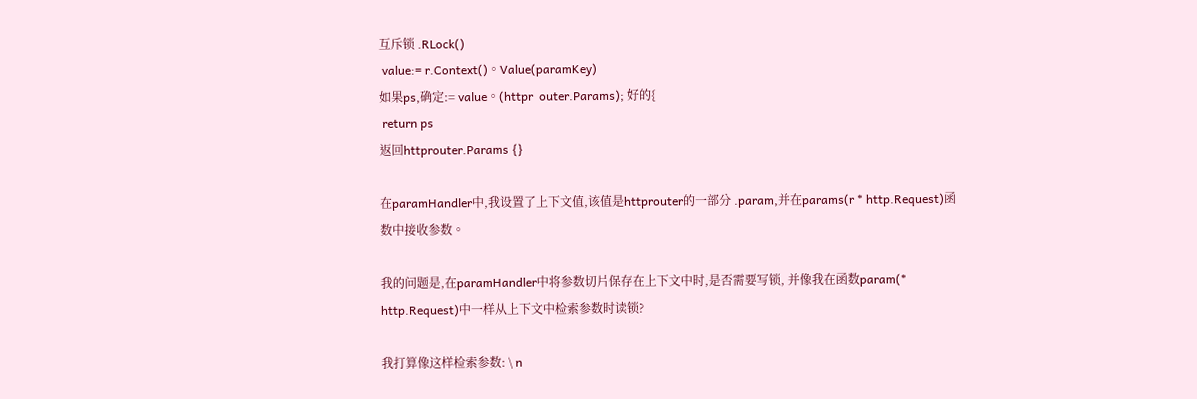互斥锁 .RLock()
 value:= r.Context()。Value(paramKey)
如果ps,确定:= value。(httpr  outer.Params); 好的{
 return ps
返回httprouter.Params {}

在paramHandler中,我设置了上下文值,该值是httprouter的一部分 .param,并在params(r * http.Request)函数中接收参数。

我的问题是,在paramHandler中将参数切片保存在上下文中时,是否需要写锁, 并像我在函数param(* http.Request)中一样从上下文中检索参数时读锁?

我打算像这样检索参数: \ n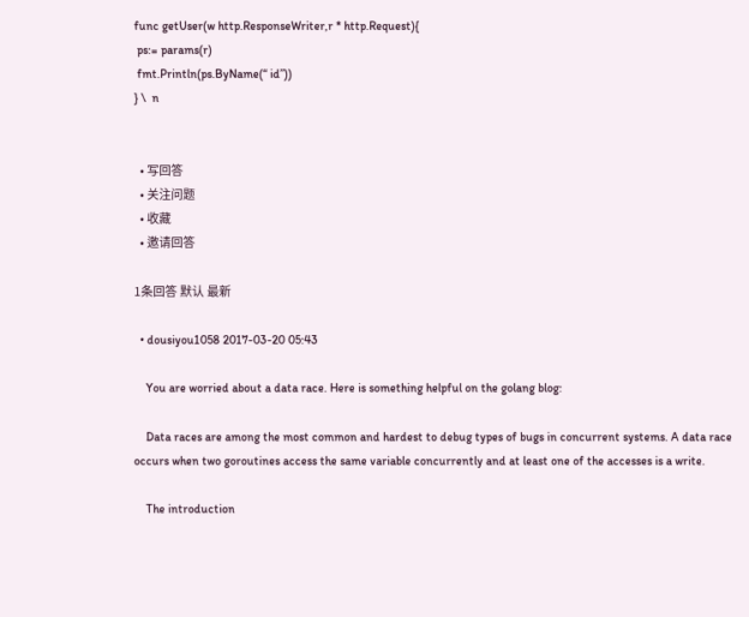func getUser(w http.ResponseWriter,r * http.Request){
 ps:= params(r)
 fmt.Println(ps.ByName(“ id”))
} \  n


  • 写回答
  • 关注问题
  • 收藏
  • 邀请回答

1条回答 默认 最新

  • dousiyou1058 2017-03-20 05:43

    You are worried about a data race. Here is something helpful on the golang blog:

    Data races are among the most common and hardest to debug types of bugs in concurrent systems. A data race occurs when two goroutines access the same variable concurrently and at least one of the accesses is a write.

    The introduction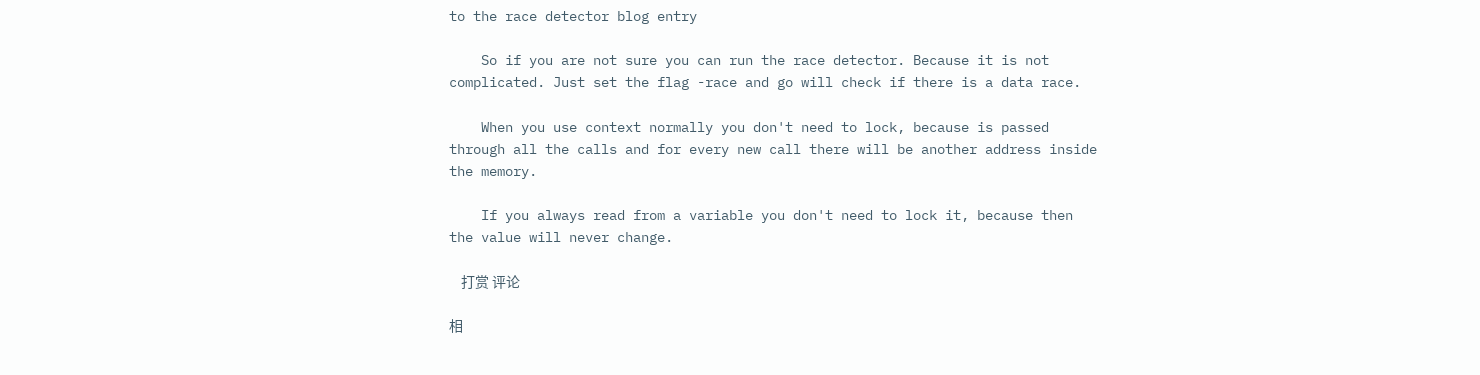to the race detector blog entry

    So if you are not sure you can run the race detector. Because it is not complicated. Just set the flag -race and go will check if there is a data race.

    When you use context normally you don't need to lock, because is passed through all the calls and for every new call there will be another address inside the memory.

    If you always read from a variable you don't need to lock it, because then the value will never change.

    打赏 评论

相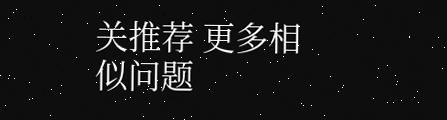关推荐 更多相似问题